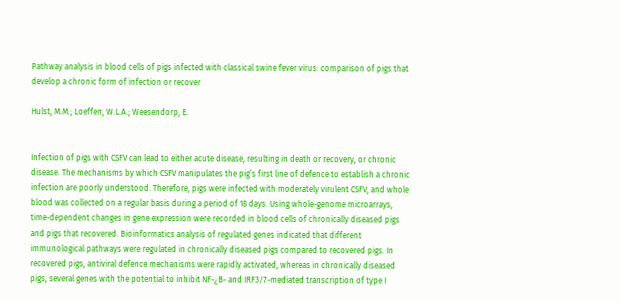Pathway analysis in blood cells of pigs infected with classical swine fever virus: comparison of pigs that develop a chronic form of infection or recover

Hulst, M.M.; Loeffen, W.L.A.; Weesendorp, E.


Infection of pigs with CSFV can lead to either acute disease, resulting in death or recovery, or chronic disease. The mechanisms by which CSFV manipulates the pig’s first line of defence to establish a chronic infection are poorly understood. Therefore, pigs were infected with moderately virulent CSFV, and whole blood was collected on a regular basis during a period of 18 days. Using whole-genome microarrays, time-dependent changes in gene expression were recorded in blood cells of chronically diseased pigs and pigs that recovered. Bioinformatics analysis of regulated genes indicated that different immunological pathways were regulated in chronically diseased pigs compared to recovered pigs. In recovered pigs, antiviral defence mechanisms were rapidly activated, whereas in chronically diseased pigs, several genes with the potential to inhibit NF-¿B- and IRF3/7-mediated transcription of type I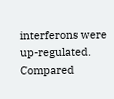interferons were up-regulated. Compared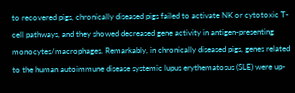to recovered pigs, chronically diseased pigs failed to activate NK or cytotoxic T-cell pathways, and they showed decreased gene activity in antigen-presenting monocytes/macrophages. Remarkably, in chronically diseased pigs, genes related to the human autoimmune disease systemic lupus erythematosus (SLE) were up-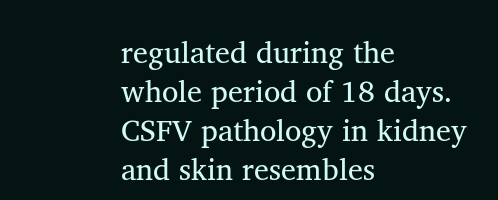regulated during the whole period of 18 days. CSFV pathology in kidney and skin resembles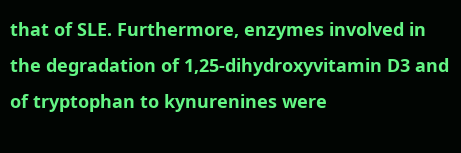that of SLE. Furthermore, enzymes involved in the degradation of 1,25-dihydroxyvitamin D3 and of tryptophan to kynurenines were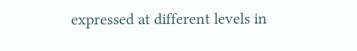expressed at different levels in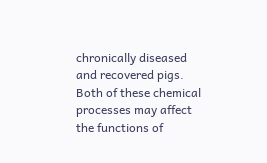chronically diseased and recovered pigs. Both of these chemical processes may affect the functions of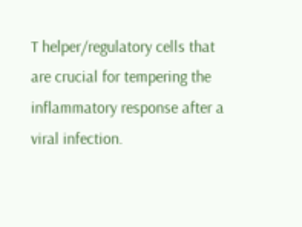T helper/regulatory cells that are crucial for tempering the inflammatory response after a viral infection.